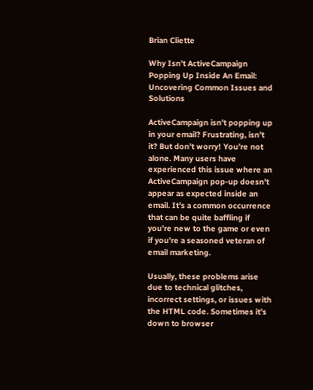Brian Cliette

Why Isn’t ActiveCampaign Popping Up Inside An Email: Uncovering Common Issues and Solutions

ActiveCampaign isn’t popping up in your email? Frustrating, isn’t it? But don’t worry! You’re not alone. Many users have experienced this issue where an ActiveCampaign pop-up doesn’t appear as expected inside an email. It’s a common occurrence that can be quite baffling if you’re new to the game or even if you’re a seasoned veteran of email marketing.

Usually, these problems arise due to technical glitches, incorrect settings, or issues with the HTML code. Sometimes it’s down to browser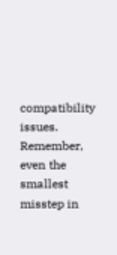compatibility issues. Remember, even the smallest misstep in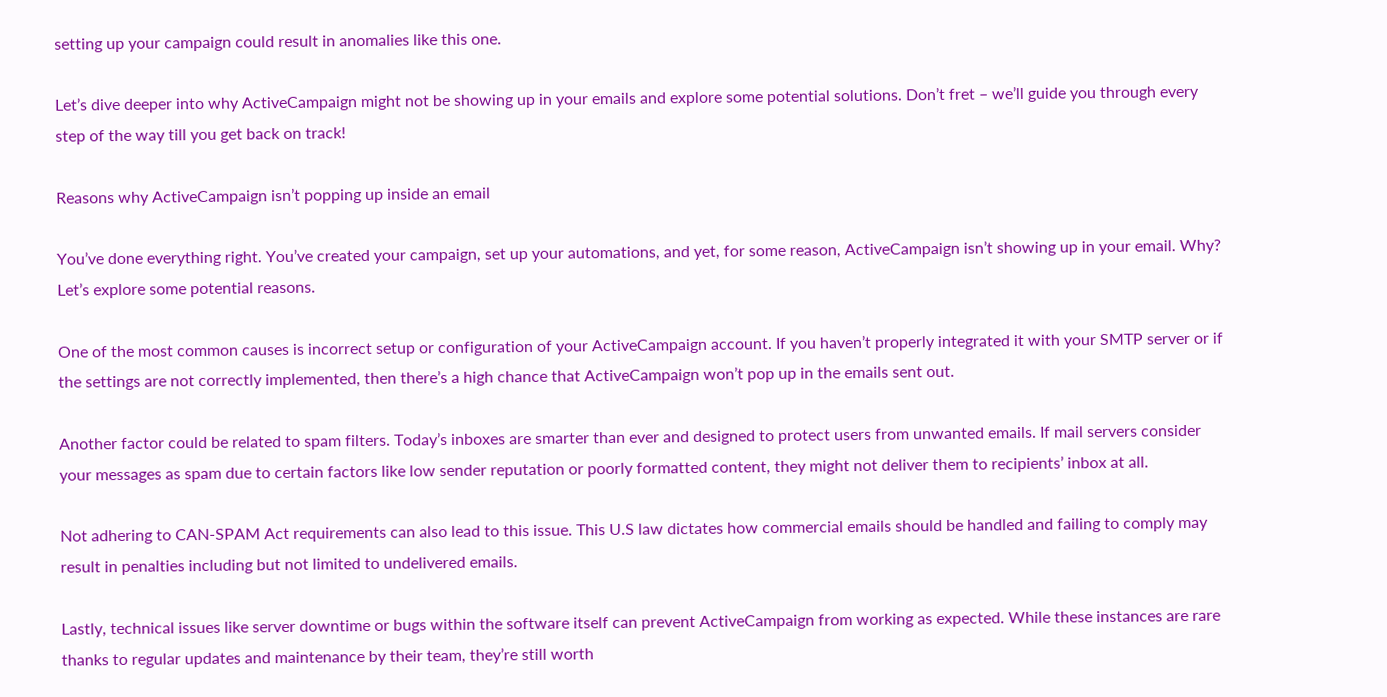setting up your campaign could result in anomalies like this one.

Let’s dive deeper into why ActiveCampaign might not be showing up in your emails and explore some potential solutions. Don’t fret – we’ll guide you through every step of the way till you get back on track!

Reasons why ActiveCampaign isn’t popping up inside an email

You’ve done everything right. You’ve created your campaign, set up your automations, and yet, for some reason, ActiveCampaign isn’t showing up in your email. Why? Let’s explore some potential reasons.

One of the most common causes is incorrect setup or configuration of your ActiveCampaign account. If you haven’t properly integrated it with your SMTP server or if the settings are not correctly implemented, then there’s a high chance that ActiveCampaign won’t pop up in the emails sent out.

Another factor could be related to spam filters. Today’s inboxes are smarter than ever and designed to protect users from unwanted emails. If mail servers consider your messages as spam due to certain factors like low sender reputation or poorly formatted content, they might not deliver them to recipients’ inbox at all.

Not adhering to CAN-SPAM Act requirements can also lead to this issue. This U.S law dictates how commercial emails should be handled and failing to comply may result in penalties including but not limited to undelivered emails.

Lastly, technical issues like server downtime or bugs within the software itself can prevent ActiveCampaign from working as expected. While these instances are rare thanks to regular updates and maintenance by their team, they’re still worth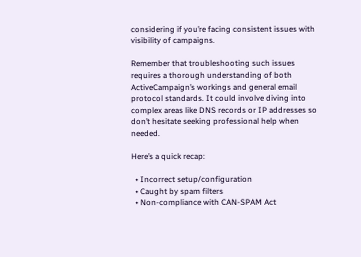considering if you’re facing consistent issues with visibility of campaigns.

Remember that troubleshooting such issues requires a thorough understanding of both ActiveCampaign’s workings and general email protocol standards. It could involve diving into complex areas like DNS records or IP addresses so don’t hesitate seeking professional help when needed.

Here’s a quick recap:

  • Incorrect setup/configuration
  • Caught by spam filters
  • Non-compliance with CAN-SPAM Act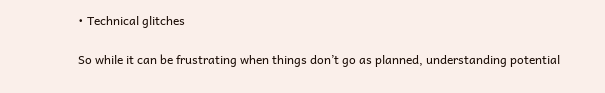• Technical glitches

So while it can be frustrating when things don’t go as planned, understanding potential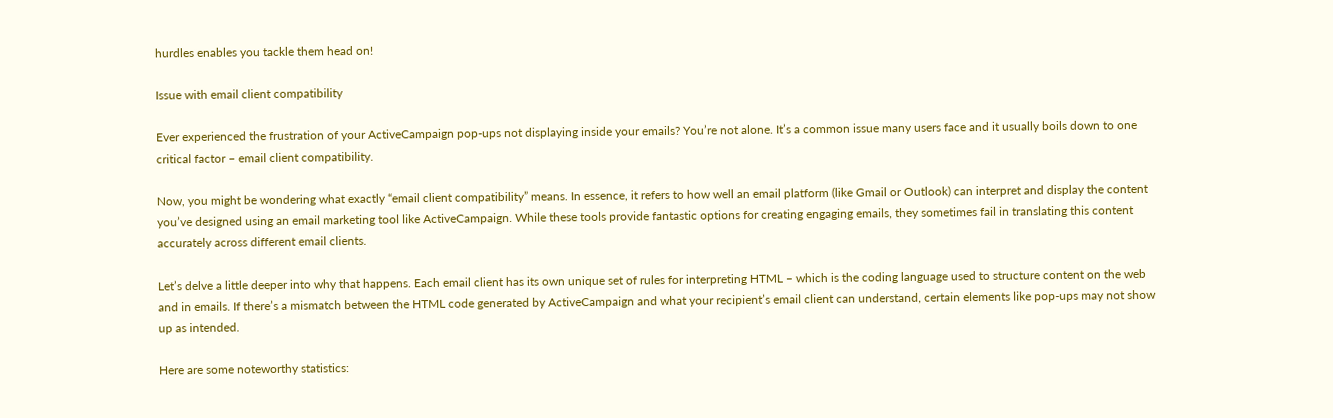hurdles enables you tackle them head on!

Issue with email client compatibility

Ever experienced the frustration of your ActiveCampaign pop-ups not displaying inside your emails? You’re not alone. It’s a common issue many users face and it usually boils down to one critical factor – email client compatibility.

Now, you might be wondering what exactly “email client compatibility” means. In essence, it refers to how well an email platform (like Gmail or Outlook) can interpret and display the content you’ve designed using an email marketing tool like ActiveCampaign. While these tools provide fantastic options for creating engaging emails, they sometimes fail in translating this content accurately across different email clients.

Let’s delve a little deeper into why that happens. Each email client has its own unique set of rules for interpreting HTML – which is the coding language used to structure content on the web and in emails. If there’s a mismatch between the HTML code generated by ActiveCampaign and what your recipient’s email client can understand, certain elements like pop-ups may not show up as intended.

Here are some noteworthy statistics: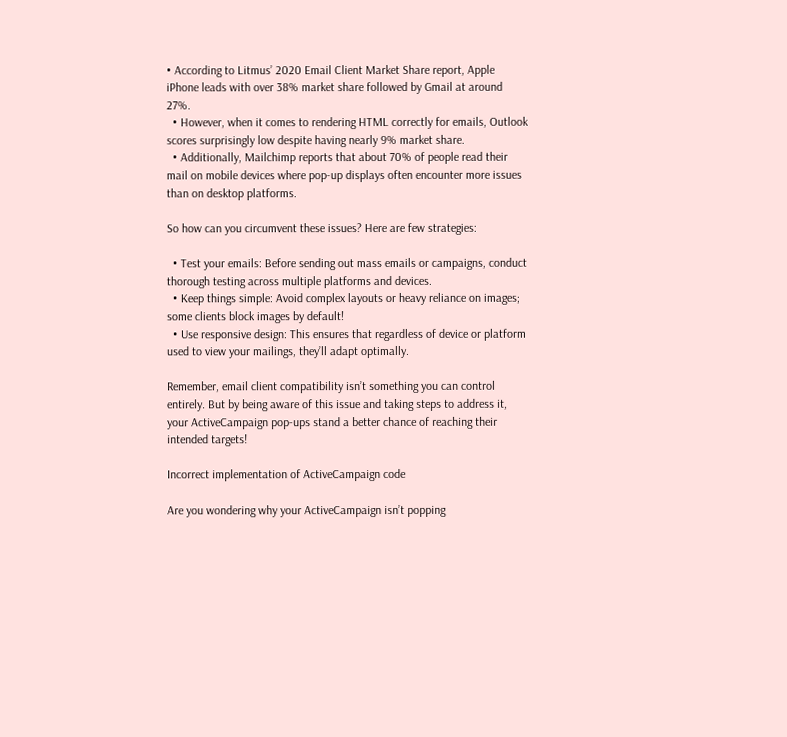• According to Litmus’ 2020 Email Client Market Share report, Apple iPhone leads with over 38% market share followed by Gmail at around 27%.
  • However, when it comes to rendering HTML correctly for emails, Outlook scores surprisingly low despite having nearly 9% market share.
  • Additionally, Mailchimp reports that about 70% of people read their mail on mobile devices where pop-up displays often encounter more issues than on desktop platforms.

So how can you circumvent these issues? Here are few strategies:

  • Test your emails: Before sending out mass emails or campaigns, conduct thorough testing across multiple platforms and devices.
  • Keep things simple: Avoid complex layouts or heavy reliance on images; some clients block images by default!
  • Use responsive design: This ensures that regardless of device or platform used to view your mailings, they’ll adapt optimally.

Remember, email client compatibility isn’t something you can control entirely. But by being aware of this issue and taking steps to address it, your ActiveCampaign pop-ups stand a better chance of reaching their intended targets!

Incorrect implementation of ActiveCampaign code

Are you wondering why your ActiveCampaign isn’t popping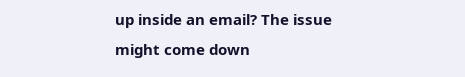up inside an email? The issue might come down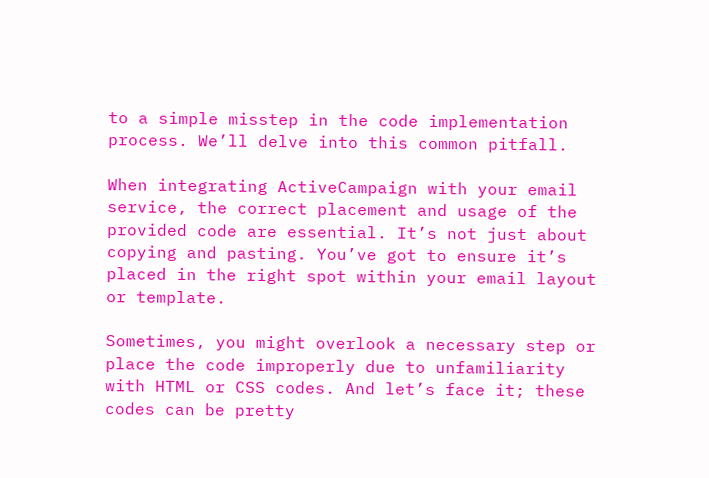to a simple misstep in the code implementation process. We’ll delve into this common pitfall.

When integrating ActiveCampaign with your email service, the correct placement and usage of the provided code are essential. It’s not just about copying and pasting. You’ve got to ensure it’s placed in the right spot within your email layout or template.

Sometimes, you might overlook a necessary step or place the code improperly due to unfamiliarity with HTML or CSS codes. And let’s face it; these codes can be pretty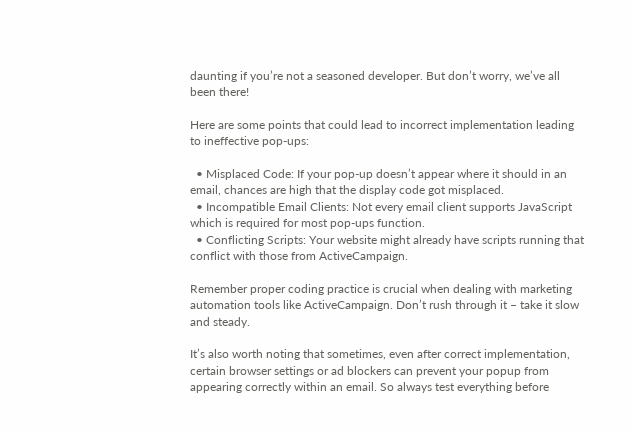daunting if you’re not a seasoned developer. But don’t worry, we’ve all been there!

Here are some points that could lead to incorrect implementation leading to ineffective pop-ups:

  • Misplaced Code: If your pop-up doesn’t appear where it should in an email, chances are high that the display code got misplaced.
  • Incompatible Email Clients: Not every email client supports JavaScript which is required for most pop-ups function.
  • Conflicting Scripts: Your website might already have scripts running that conflict with those from ActiveCampaign.

Remember proper coding practice is crucial when dealing with marketing automation tools like ActiveCampaign. Don’t rush through it – take it slow and steady.

It’s also worth noting that sometimes, even after correct implementation, certain browser settings or ad blockers can prevent your popup from appearing correctly within an email. So always test everything before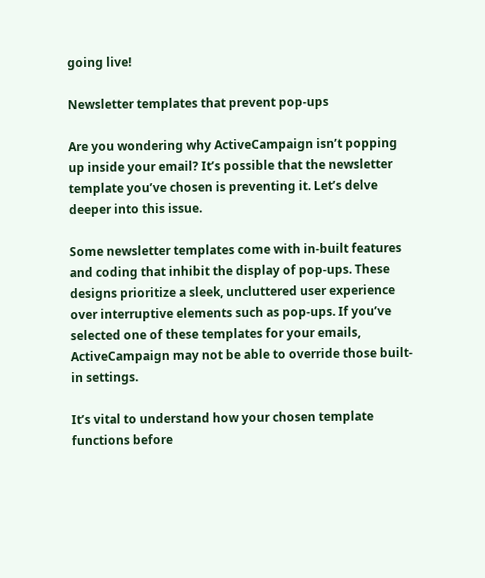going live!

Newsletter templates that prevent pop-ups

Are you wondering why ActiveCampaign isn’t popping up inside your email? It’s possible that the newsletter template you’ve chosen is preventing it. Let’s delve deeper into this issue.

Some newsletter templates come with in-built features and coding that inhibit the display of pop-ups. These designs prioritize a sleek, uncluttered user experience over interruptive elements such as pop-ups. If you’ve selected one of these templates for your emails, ActiveCampaign may not be able to override those built-in settings.

It’s vital to understand how your chosen template functions before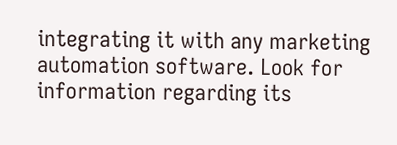integrating it with any marketing automation software. Look for information regarding its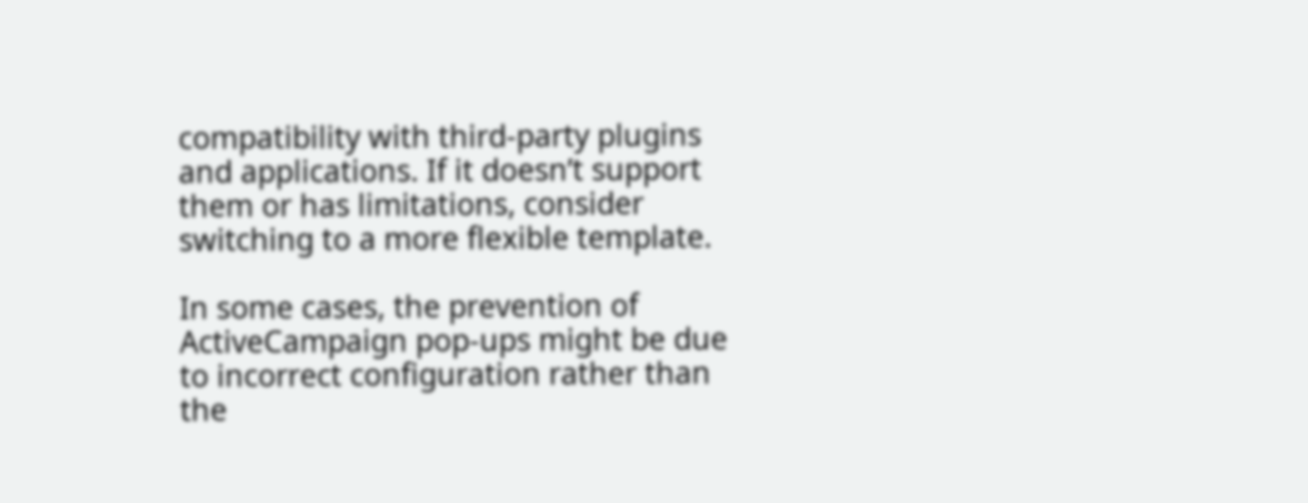compatibility with third-party plugins and applications. If it doesn’t support them or has limitations, consider switching to a more flexible template.

In some cases, the prevention of ActiveCampaign pop-ups might be due to incorrect configuration rather than the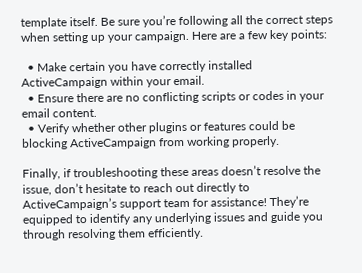template itself. Be sure you’re following all the correct steps when setting up your campaign. Here are a few key points:

  • Make certain you have correctly installed ActiveCampaign within your email.
  • Ensure there are no conflicting scripts or codes in your email content.
  • Verify whether other plugins or features could be blocking ActiveCampaign from working properly.

Finally, if troubleshooting these areas doesn’t resolve the issue, don’t hesitate to reach out directly to ActiveCampaign’s support team for assistance! They’re equipped to identify any underlying issues and guide you through resolving them efficiently.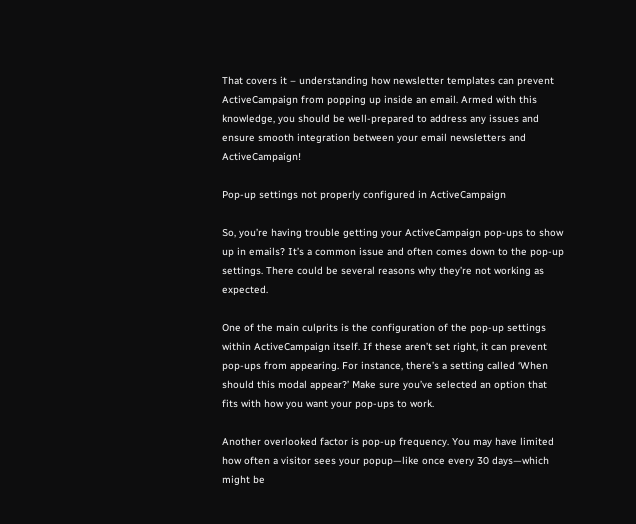That covers it – understanding how newsletter templates can prevent ActiveCampaign from popping up inside an email. Armed with this knowledge, you should be well-prepared to address any issues and ensure smooth integration between your email newsletters and ActiveCampaign!

Pop-up settings not properly configured in ActiveCampaign

So, you’re having trouble getting your ActiveCampaign pop-ups to show up in emails? It’s a common issue and often comes down to the pop-up settings. There could be several reasons why they’re not working as expected.

One of the main culprits is the configuration of the pop-up settings within ActiveCampaign itself. If these aren’t set right, it can prevent pop-ups from appearing. For instance, there’s a setting called ‘When should this modal appear?’ Make sure you’ve selected an option that fits with how you want your pop-ups to work.

Another overlooked factor is pop-up frequency. You may have limited how often a visitor sees your popup—like once every 30 days—which might be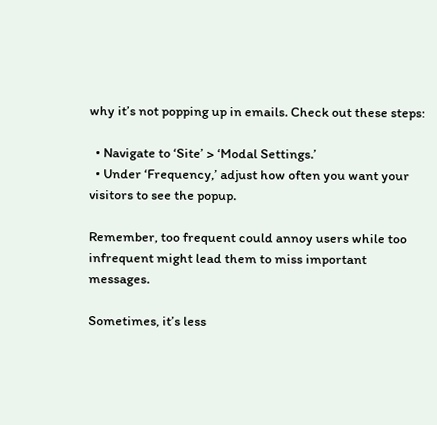why it’s not popping up in emails. Check out these steps:

  • Navigate to ‘Site’ > ‘Modal Settings.’
  • Under ‘Frequency,’ adjust how often you want your visitors to see the popup.

Remember, too frequent could annoy users while too infrequent might lead them to miss important messages.

Sometimes, it’s less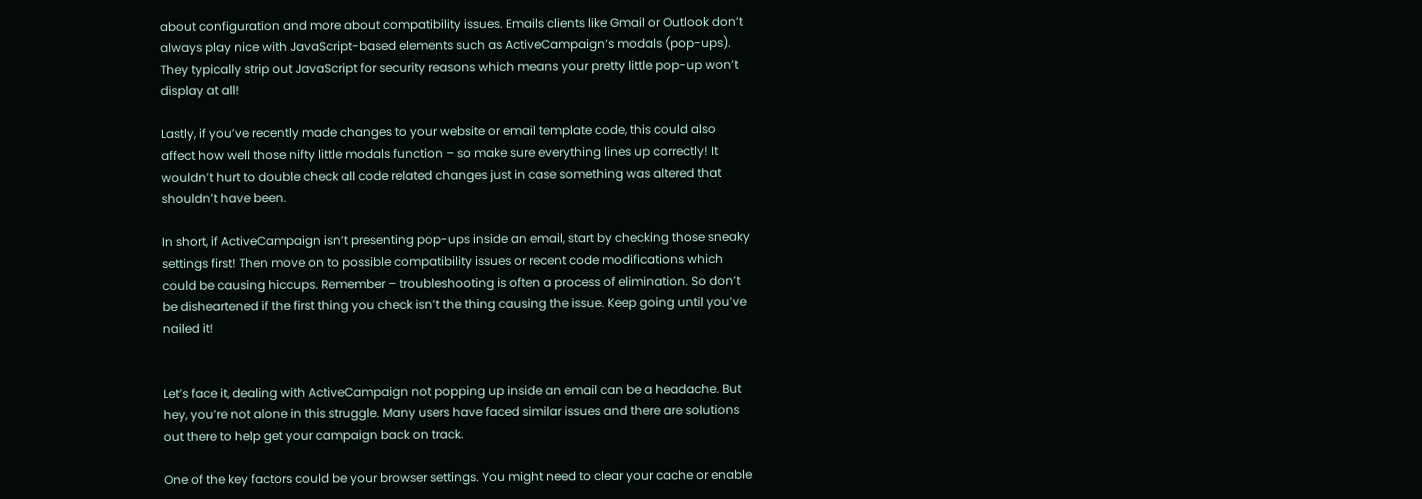about configuration and more about compatibility issues. Emails clients like Gmail or Outlook don’t always play nice with JavaScript-based elements such as ActiveCampaign’s modals (pop-ups). They typically strip out JavaScript for security reasons which means your pretty little pop-up won’t display at all!

Lastly, if you’ve recently made changes to your website or email template code, this could also affect how well those nifty little modals function – so make sure everything lines up correctly! It wouldn’t hurt to double check all code related changes just in case something was altered that shouldn’t have been.

In short, if ActiveCampaign isn’t presenting pop-ups inside an email, start by checking those sneaky settings first! Then move on to possible compatibility issues or recent code modifications which could be causing hiccups. Remember – troubleshooting is often a process of elimination. So don’t be disheartened if the first thing you check isn’t the thing causing the issue. Keep going until you’ve nailed it!


Let’s face it, dealing with ActiveCampaign not popping up inside an email can be a headache. But hey, you’re not alone in this struggle. Many users have faced similar issues and there are solutions out there to help get your campaign back on track.

One of the key factors could be your browser settings. You might need to clear your cache or enable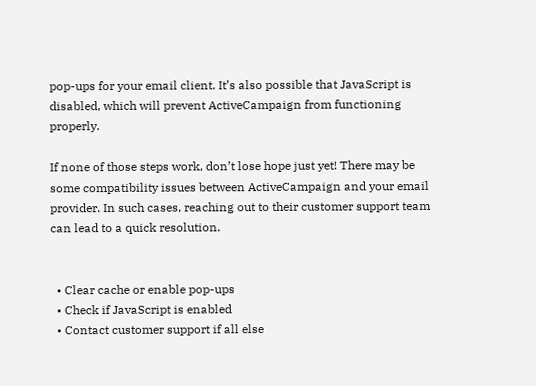pop-ups for your email client. It’s also possible that JavaScript is disabled, which will prevent ActiveCampaign from functioning properly.

If none of those steps work, don’t lose hope just yet! There may be some compatibility issues between ActiveCampaign and your email provider. In such cases, reaching out to their customer support team can lead to a quick resolution.


  • Clear cache or enable pop-ups
  • Check if JavaScript is enabled
  • Contact customer support if all else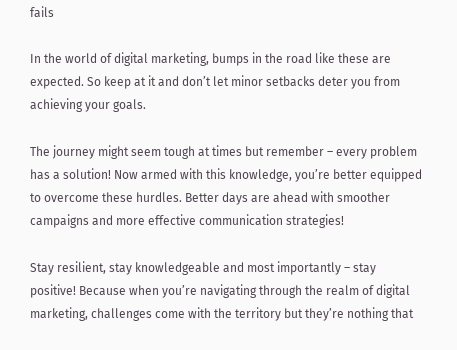fails

In the world of digital marketing, bumps in the road like these are expected. So keep at it and don’t let minor setbacks deter you from achieving your goals.

The journey might seem tough at times but remember – every problem has a solution! Now armed with this knowledge, you’re better equipped to overcome these hurdles. Better days are ahead with smoother campaigns and more effective communication strategies!

Stay resilient, stay knowledgeable and most importantly – stay positive! Because when you’re navigating through the realm of digital marketing, challenges come with the territory but they’re nothing that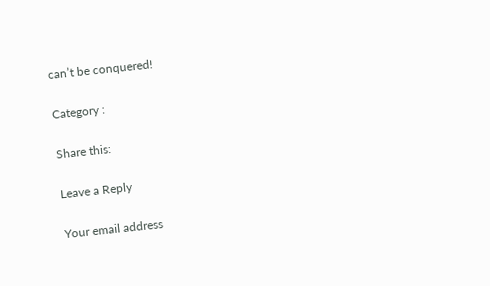can’t be conquered!

Category :

Share this:

Leave a Reply

Your email address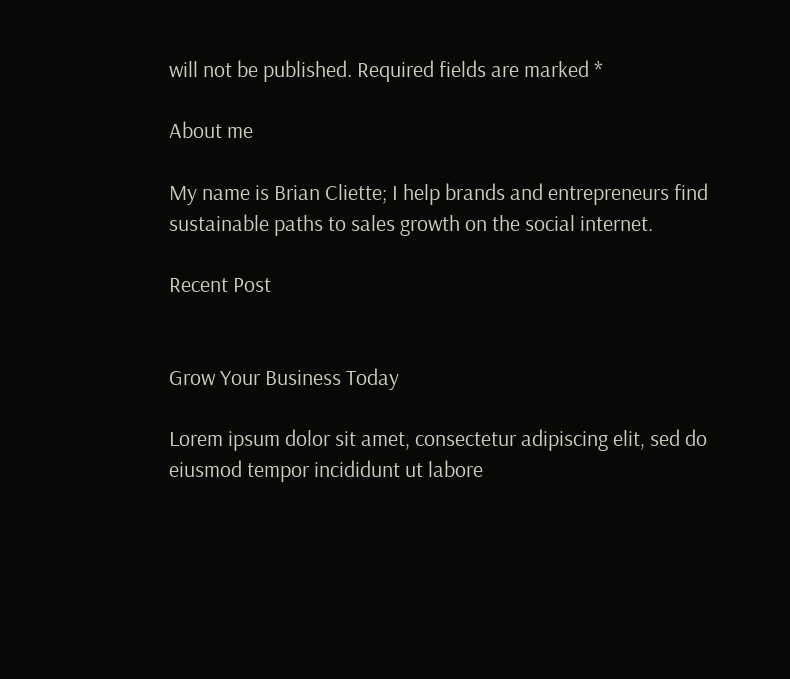will not be published. Required fields are marked *

About me

My name is Brian Cliette; I help brands and entrepreneurs find sustainable paths to sales growth on the social internet.

Recent Post


Grow Your Business Today

Lorem ipsum dolor sit amet, consectetur adipiscing elit, sed do eiusmod tempor incididunt ut labore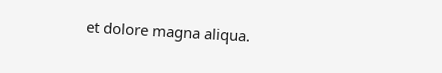et dolore magna aliqua.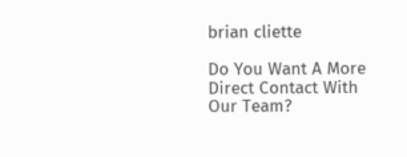brian cliette

Do You Want A More Direct Contact With Our Team?